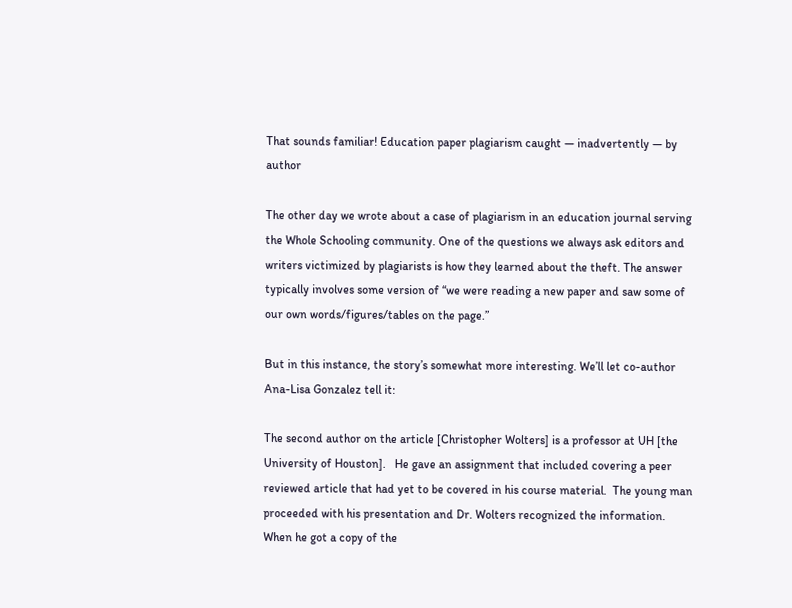That sounds familiar! Education paper plagiarism caught — inadvertently — by author

The other day we wrote about a case of plagiarism in an education journal serving the Whole Schooling community. One of the questions we always ask editors and writers victimized by plagiarists is how they learned about the theft. The answer typically involves some version of “we were reading a new paper and saw some of our own words/figures/tables on the page.”

But in this instance, the story’s somewhat more interesting. We’ll let co-author Ana-Lisa Gonzalez tell it:

The second author on the article [Christopher Wolters] is a professor at UH [the University of Houston].   He gave an assignment that included covering a peer reviewed article that had yet to be covered in his course material.  The young man proceeded with his presentation and Dr. Wolters recognized the information.  When he got a copy of the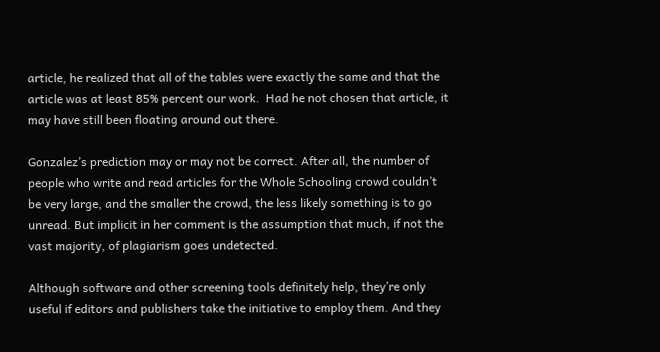article, he realized that all of the tables were exactly the same and that the article was at least 85% percent our work.  Had he not chosen that article, it may have still been floating around out there.

Gonzalez’s prediction may or may not be correct. After all, the number of people who write and read articles for the Whole Schooling crowd couldn’t be very large, and the smaller the crowd, the less likely something is to go unread. But implicit in her comment is the assumption that much, if not the vast majority, of plagiarism goes undetected.

Although software and other screening tools definitely help, they’re only useful if editors and publishers take the initiative to employ them. And they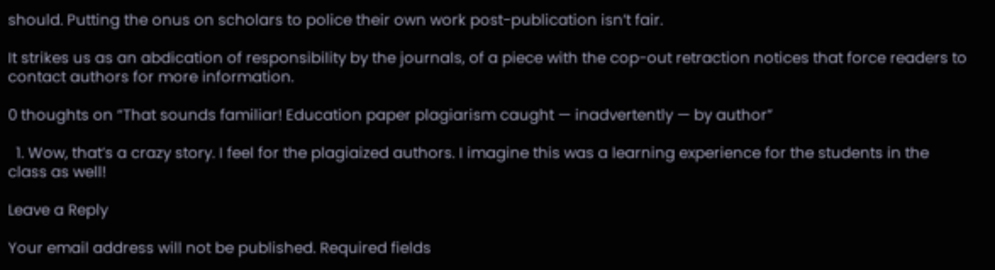should. Putting the onus on scholars to police their own work post-publication isn’t fair.

It strikes us as an abdication of responsibility by the journals, of a piece with the cop-out retraction notices that force readers to contact authors for more information.

0 thoughts on “That sounds familiar! Education paper plagiarism caught — inadvertently — by author”

  1. Wow, that’s a crazy story. I feel for the plagiaized authors. I imagine this was a learning experience for the students in the class as well!

Leave a Reply

Your email address will not be published. Required fields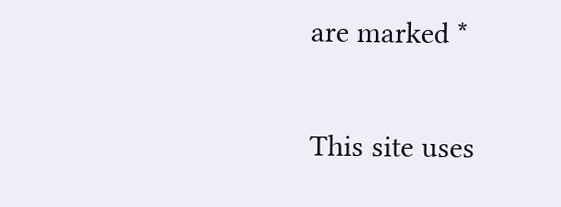are marked *

This site uses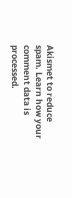Akismet to reduce spam. Learn how your comment data is processed.